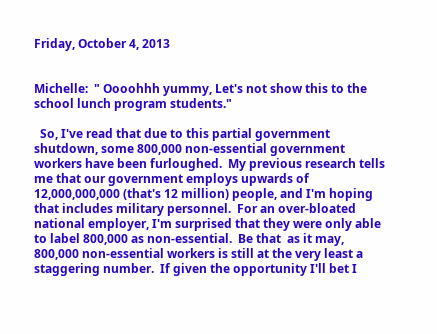Friday, October 4, 2013


Michelle:  " Oooohhh yummy, Let's not show this to the school lunch program students."

  So, I've read that due to this partial government shutdown, some 800,000 non-essential government workers have been furloughed.  My previous research tells me that our government employs upwards of 12,000,000,000 (that's 12 million) people, and I'm hoping that includes military personnel.  For an over-bloated national employer, I'm surprised that they were only able to label 800,000 as non-essential.  Be that  as it may, 800,000 non-essential workers is still at the very least a staggering number.  If given the opportunity I'll bet I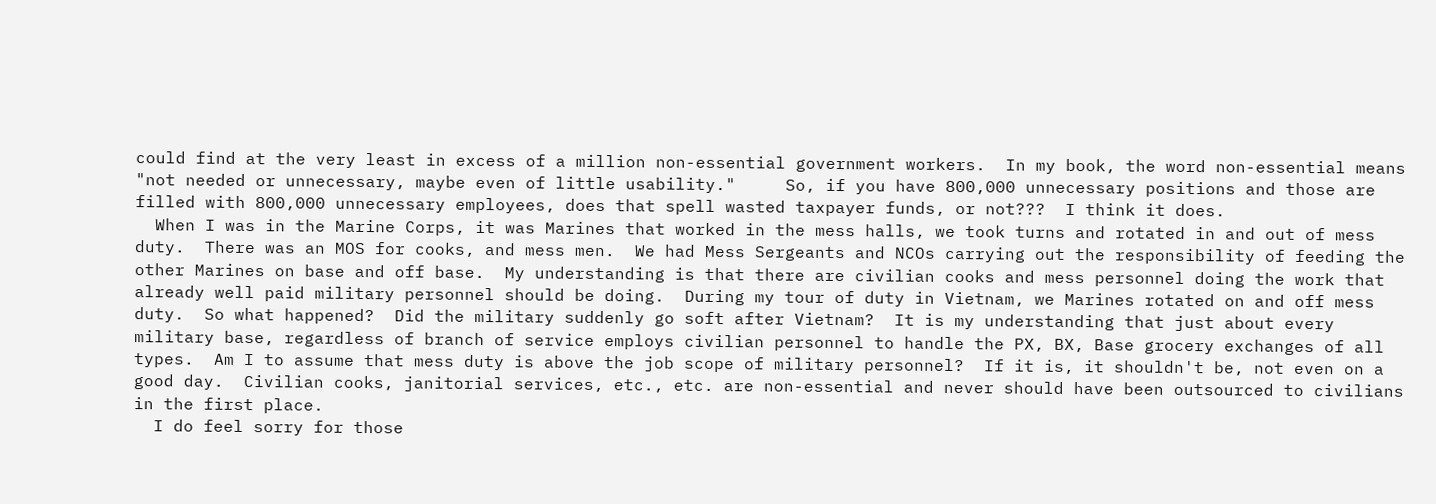could find at the very least in excess of a million non-essential government workers.  In my book, the word non-essential means "not needed or unnecessary, maybe even of little usability."     So, if you have 800,000 unnecessary positions and those are filled with 800,000 unnecessary employees, does that spell wasted taxpayer funds, or not???  I think it does.
  When I was in the Marine Corps, it was Marines that worked in the mess halls, we took turns and rotated in and out of mess duty.  There was an MOS for cooks, and mess men.  We had Mess Sergeants and NCOs carrying out the responsibility of feeding the other Marines on base and off base.  My understanding is that there are civilian cooks and mess personnel doing the work that already well paid military personnel should be doing.  During my tour of duty in Vietnam, we Marines rotated on and off mess duty.  So what happened?  Did the military suddenly go soft after Vietnam?  It is my understanding that just about every military base, regardless of branch of service employs civilian personnel to handle the PX, BX, Base grocery exchanges of all types.  Am I to assume that mess duty is above the job scope of military personnel?  If it is, it shouldn't be, not even on a good day.  Civilian cooks, janitorial services, etc., etc. are non-essential and never should have been outsourced to civilians in the first place.
  I do feel sorry for those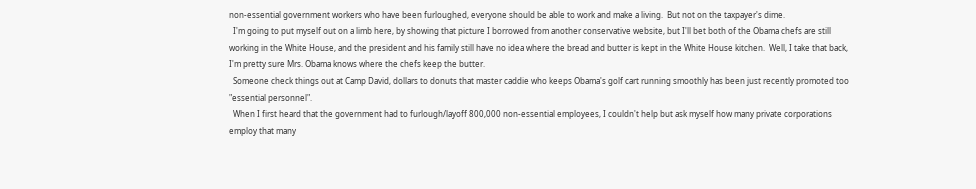non-essential government workers who have been furloughed, everyone should be able to work and make a living.  But not on the taxpayer's dime.
  I'm going to put myself out on a limb here, by showing that picture I borrowed from another conservative website, but I'll bet both of the Obama chefs are still working in the White House, and the president and his family still have no idea where the bread and butter is kept in the White House kitchen.  Well, I take that back, I'm pretty sure Mrs. Obama knows where the chefs keep the butter.
  Someone check things out at Camp David, dollars to donuts that master caddie who keeps Obama's golf cart running smoothly has been just recently promoted too "essential personnel".
  When I first heard that the government had to furlough/layoff 800,000 non-essential employees, I couldn't help but ask myself how many private corporations employ that many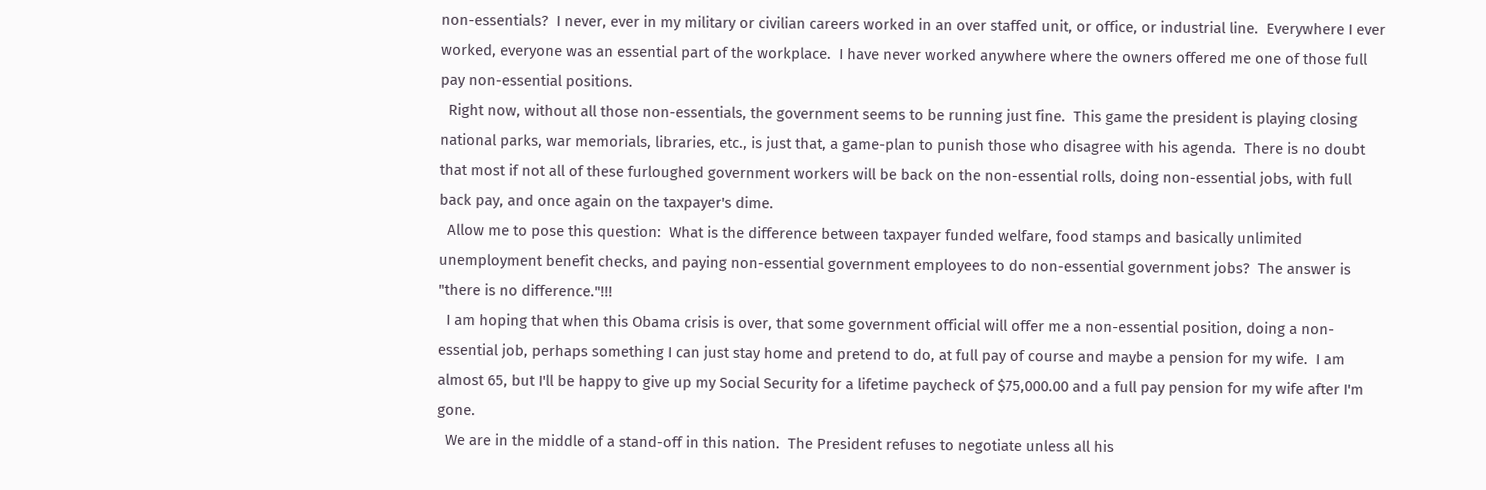non-essentials?  I never, ever in my military or civilian careers worked in an over staffed unit, or office, or industrial line.  Everywhere I ever worked, everyone was an essential part of the workplace.  I have never worked anywhere where the owners offered me one of those full pay non-essential positions.
  Right now, without all those non-essentials, the government seems to be running just fine.  This game the president is playing closing national parks, war memorials, libraries, etc., is just that, a game-plan to punish those who disagree with his agenda.  There is no doubt that most if not all of these furloughed government workers will be back on the non-essential rolls, doing non-essential jobs, with full back pay, and once again on the taxpayer's dime.
  Allow me to pose this question:  What is the difference between taxpayer funded welfare, food stamps and basically unlimited unemployment benefit checks, and paying non-essential government employees to do non-essential government jobs?  The answer is "there is no difference."!!!
  I am hoping that when this Obama crisis is over, that some government official will offer me a non-essential position, doing a non-essential job, perhaps something I can just stay home and pretend to do, at full pay of course and maybe a pension for my wife.  I am almost 65, but I'll be happy to give up my Social Security for a lifetime paycheck of $75,000.00 and a full pay pension for my wife after I'm gone.
  We are in the middle of a stand-off in this nation.  The President refuses to negotiate unless all his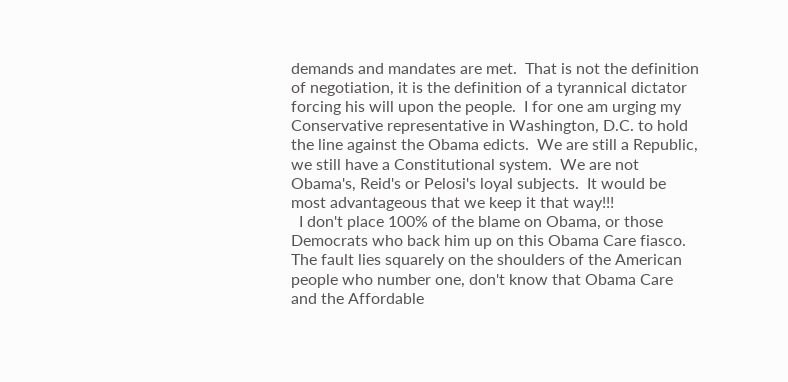demands and mandates are met.  That is not the definition of negotiation, it is the definition of a tyrannical dictator forcing his will upon the people.  I for one am urging my Conservative representative in Washington, D.C. to hold the line against the Obama edicts.  We are still a Republic, we still have a Constitutional system.  We are not Obama's, Reid's or Pelosi's loyal subjects.  It would be most advantageous that we keep it that way!!!
  I don't place 100% of the blame on Obama, or those Democrats who back him up on this Obama Care fiasco.  The fault lies squarely on the shoulders of the American people who number one, don't know that Obama Care and the Affordable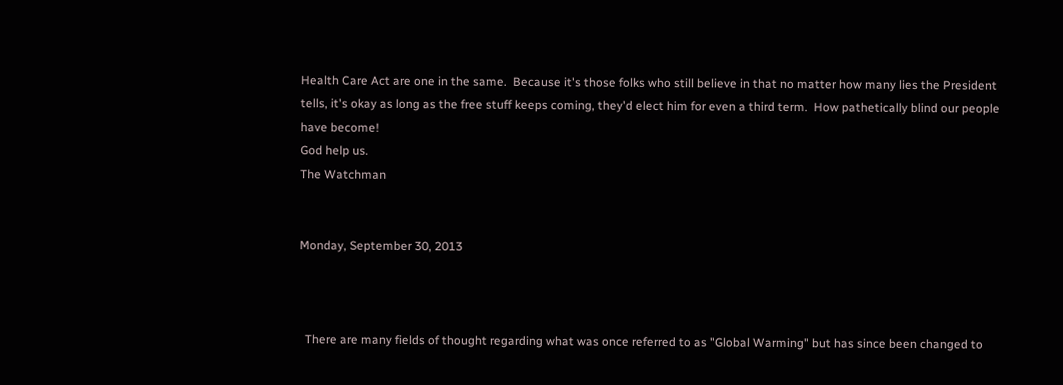Health Care Act are one in the same.  Because it's those folks who still believe in that no matter how many lies the President tells, it's okay as long as the free stuff keeps coming, they'd elect him for even a third term.  How pathetically blind our people have become!
God help us.
The Watchman


Monday, September 30, 2013



  There are many fields of thought regarding what was once referred to as "Global Warming" but has since been changed to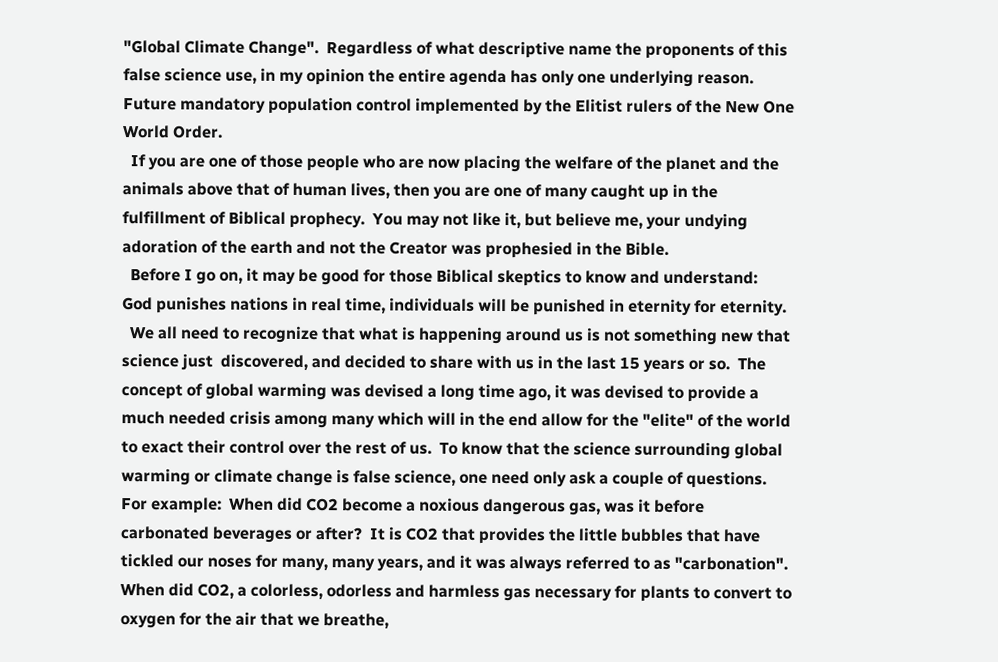"Global Climate Change".  Regardless of what descriptive name the proponents of this false science use, in my opinion the entire agenda has only one underlying reason.  Future mandatory population control implemented by the Elitist rulers of the New One World Order.
  If you are one of those people who are now placing the welfare of the planet and the animals above that of human lives, then you are one of many caught up in the fulfillment of Biblical prophecy.  You may not like it, but believe me, your undying adoration of the earth and not the Creator was prophesied in the Bible.
  Before I go on, it may be good for those Biblical skeptics to know and understand:  God punishes nations in real time, individuals will be punished in eternity for eternity.
  We all need to recognize that what is happening around us is not something new that science just  discovered, and decided to share with us in the last 15 years or so.  The concept of global warming was devised a long time ago, it was devised to provide a much needed crisis among many which will in the end allow for the "elite" of the world to exact their control over the rest of us.  To know that the science surrounding global warming or climate change is false science, one need only ask a couple of questions.  For example:  When did CO2 become a noxious dangerous gas, was it before carbonated beverages or after?  It is CO2 that provides the little bubbles that have tickled our noses for many, many years, and it was always referred to as "carbonation".  When did CO2, a colorless, odorless and harmless gas necessary for plants to convert to oxygen for the air that we breathe,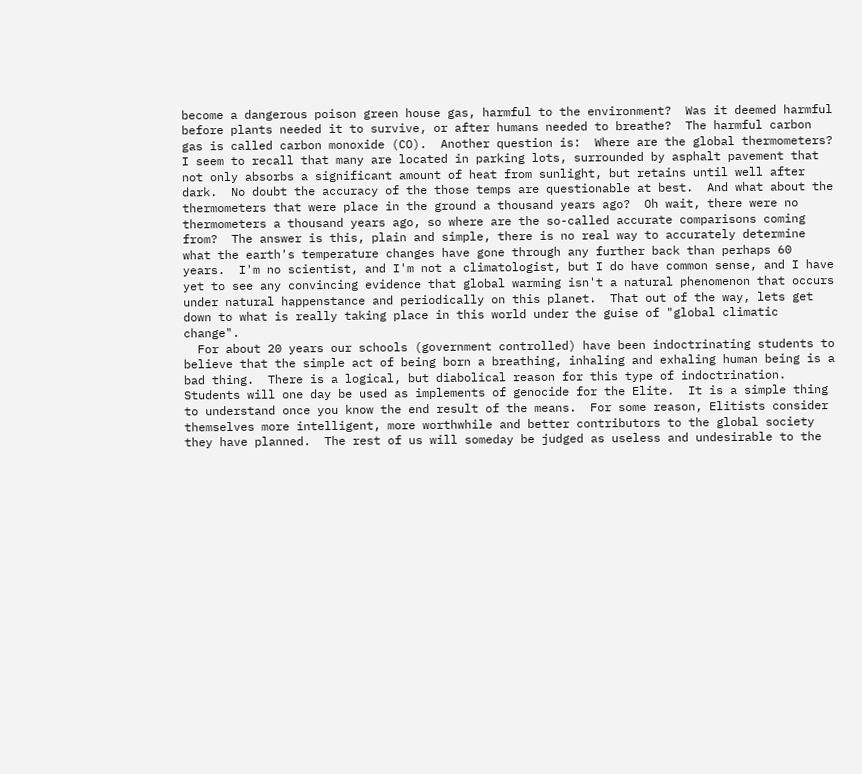become a dangerous poison green house gas, harmful to the environment?  Was it deemed harmful before plants needed it to survive, or after humans needed to breathe?  The harmful carbon gas is called carbon monoxide (CO).  Another question is:  Where are the global thermometers?  I seem to recall that many are located in parking lots, surrounded by asphalt pavement that not only absorbs a significant amount of heat from sunlight, but retains until well after dark.  No doubt the accuracy of the those temps are questionable at best.  And what about the thermometers that were place in the ground a thousand years ago?  Oh wait, there were no thermometers a thousand years ago, so where are the so-called accurate comparisons coming from?  The answer is this, plain and simple, there is no real way to accurately determine what the earth's temperature changes have gone through any further back than perhaps 60 years.  I'm no scientist, and I'm not a climatologist, but I do have common sense, and I have yet to see any convincing evidence that global warming isn't a natural phenomenon that occurs under natural happenstance and periodically on this planet.  That out of the way, lets get down to what is really taking place in this world under the guise of "global climatic change".
  For about 20 years our schools (government controlled) have been indoctrinating students to believe that the simple act of being born a breathing, inhaling and exhaling human being is a bad thing.  There is a logical, but diabolical reason for this type of indoctrination.  Students will one day be used as implements of genocide for the Elite.  It is a simple thing to understand once you know the end result of the means.  For some reason, Elitists consider themselves more intelligent, more worthwhile and better contributors to the global society they have planned.  The rest of us will someday be judged as useless and undesirable to the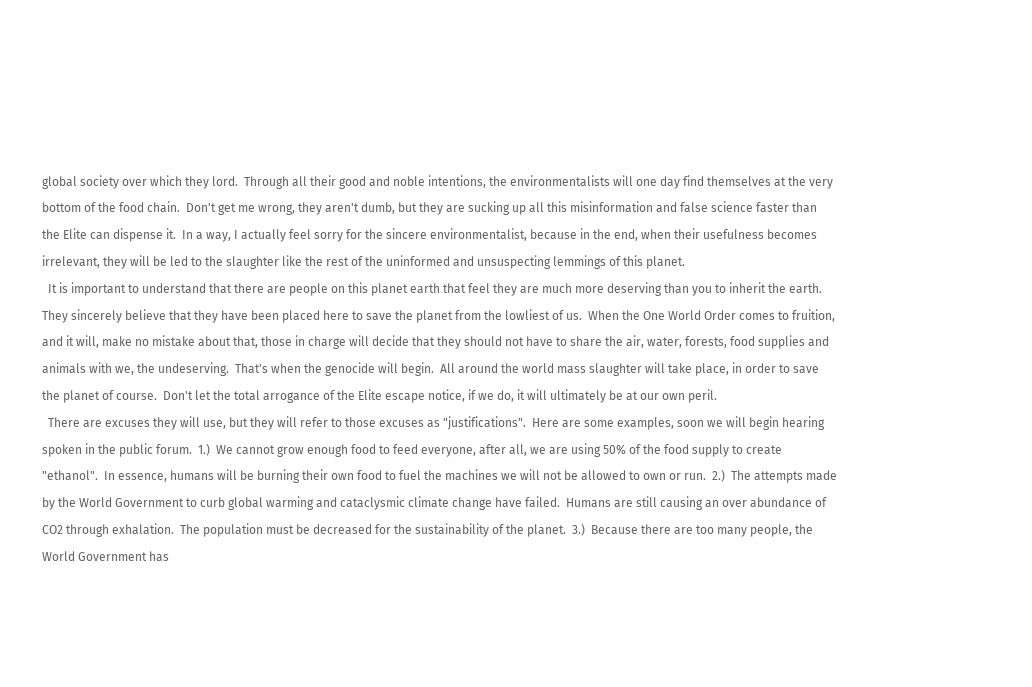global society over which they lord.  Through all their good and noble intentions, the environmentalists will one day find themselves at the very bottom of the food chain.  Don't get me wrong, they aren't dumb, but they are sucking up all this misinformation and false science faster than the Elite can dispense it.  In a way, I actually feel sorry for the sincere environmentalist, because in the end, when their usefulness becomes irrelevant, they will be led to the slaughter like the rest of the uninformed and unsuspecting lemmings of this planet.
  It is important to understand that there are people on this planet earth that feel they are much more deserving than you to inherit the earth.  They sincerely believe that they have been placed here to save the planet from the lowliest of us.  When the One World Order comes to fruition, and it will, make no mistake about that, those in charge will decide that they should not have to share the air, water, forests, food supplies and animals with we, the undeserving.  That's when the genocide will begin.  All around the world mass slaughter will take place, in order to save the planet of course.  Don't let the total arrogance of the Elite escape notice, if we do, it will ultimately be at our own peril.
  There are excuses they will use, but they will refer to those excuses as "justifications".  Here are some examples, soon we will begin hearing spoken in the public forum.  1.)  We cannot grow enough food to feed everyone, after all, we are using 50% of the food supply to create "ethanol".  In essence, humans will be burning their own food to fuel the machines we will not be allowed to own or run.  2.)  The attempts made by the World Government to curb global warming and cataclysmic climate change have failed.  Humans are still causing an over abundance of CO2 through exhalation.  The population must be decreased for the sustainability of the planet.  3.)  Because there are too many people, the World Government has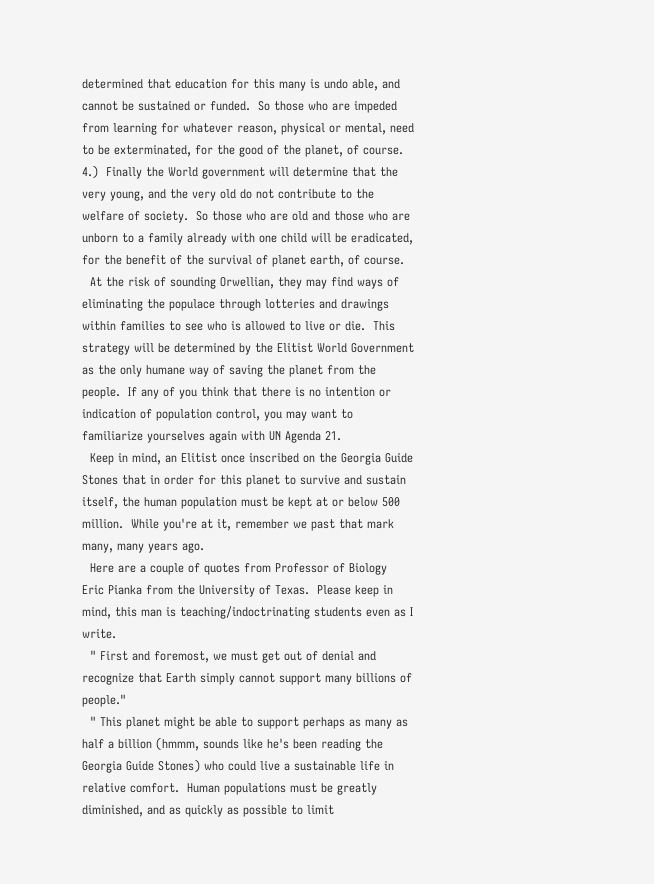determined that education for this many is undo able, and cannot be sustained or funded.  So those who are impeded from learning for whatever reason, physical or mental, need to be exterminated, for the good of the planet, of course.  4.)  Finally the World government will determine that the very young, and the very old do not contribute to the welfare of society.  So those who are old and those who are unborn to a family already with one child will be eradicated, for the benefit of the survival of planet earth, of course.
  At the risk of sounding Orwellian, they may find ways of eliminating the populace through lotteries and drawings within families to see who is allowed to live or die.  This strategy will be determined by the Elitist World Government as the only humane way of saving the planet from the people.  If any of you think that there is no intention or indication of population control, you may want to familiarize yourselves again with UN Agenda 21.
  Keep in mind, an Elitist once inscribed on the Georgia Guide Stones that in order for this planet to survive and sustain itself, the human population must be kept at or below 500 million.  While you're at it, remember we past that mark many, many years ago.
  Here are a couple of quotes from Professor of Biology  Eric Pianka from the University of Texas.  Please keep in mind, this man is teaching/indoctrinating students even as I write.
  " First and foremost, we must get out of denial and recognize that Earth simply cannot support many billions of people."
  " This planet might be able to support perhaps as many as half a billion (hmmm, sounds like he's been reading the Georgia Guide Stones) who could live a sustainable life in relative comfort.  Human populations must be greatly diminished, and as quickly as possible to limit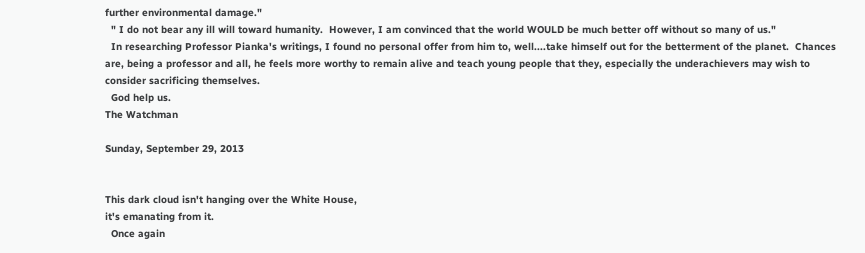further environmental damage."
  " I do not bear any ill will toward humanity.  However, I am convinced that the world WOULD be much better off without so many of us."
  In researching Professor Pianka's writings, I found no personal offer from him to, well....take himself out for the betterment of the planet.  Chances are, being a professor and all, he feels more worthy to remain alive and teach young people that they, especially the underachievers may wish to consider sacrificing themselves.
  God help us.
The Watchman

Sunday, September 29, 2013


This dark cloud isn't hanging over the White House,
it's emanating from it.
  Once again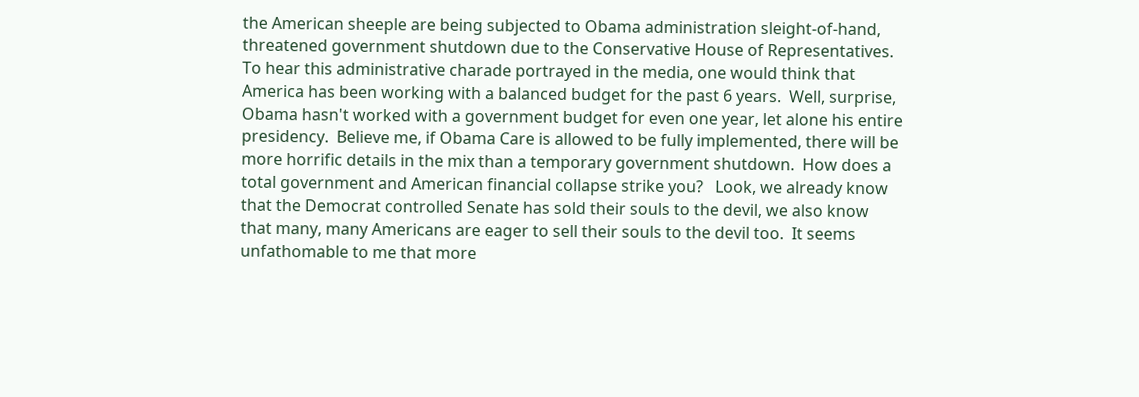the American sheeple are being subjected to Obama administration sleight-of-hand, threatened government shutdown due to the Conservative House of Representatives.  To hear this administrative charade portrayed in the media, one would think that America has been working with a balanced budget for the past 6 years.  Well, surprise, Obama hasn't worked with a government budget for even one year, let alone his entire presidency.  Believe me, if Obama Care is allowed to be fully implemented, there will be more horrific details in the mix than a temporary government shutdown.  How does a total government and American financial collapse strike you?   Look, we already know that the Democrat controlled Senate has sold their souls to the devil, we also know that many, many Americans are eager to sell their souls to the devil too.  It seems unfathomable to me that more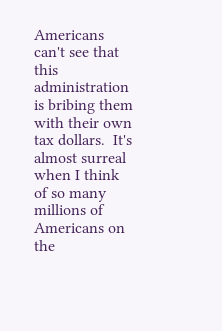Americans can't see that this administration is bribing them with their own tax dollars.  It's almost surreal when I think of so many millions of Americans on the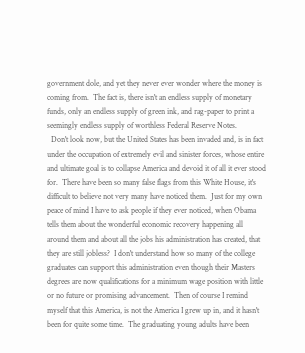government dole, and yet they never ever wonder where the money is coming from.  The fact is, there isn't an endless supply of monetary funds, only an endless supply of green ink, and rag-paper to print a seemingly endless supply of worthless Federal Reserve Notes.
  Don't look now, but the United States has been invaded and, is in fact under the occupation of extremely evil and sinister forces, whose entire and ultimate goal is to collapse America and devoid it of all it ever stood for.  There have been so many false flags from this White House, it's difficult to believe not very many have noticed them.  Just for my own peace of mind I have to ask people if they ever noticed, when Obama tells them about the wonderful economic recovery happening all around them and about all the jobs his administration has created, that they are still jobless?  I don't understand how so many of the college graduates can support this administration even though their Masters degrees are now qualifications for a minimum wage position with little or no future or promising advancement.  Then of course I remind myself that this America, is not the America I grew up in, and it hasn't been for quite some time.  The graduating young adults have been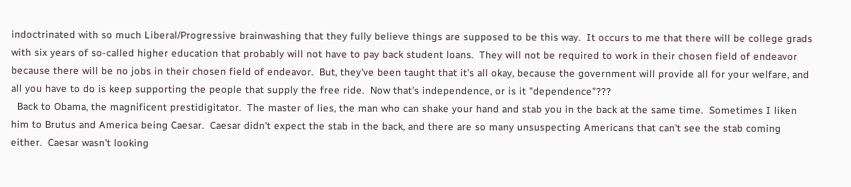indoctrinated with so much Liberal/Progressive brainwashing that they fully believe things are supposed to be this way.  It occurs to me that there will be college grads with six years of so-called higher education that probably will not have to pay back student loans.  They will not be required to work in their chosen field of endeavor because there will be no jobs in their chosen field of endeavor.  But, they've been taught that it's all okay, because the government will provide all for your welfare, and all you have to do is keep supporting the people that supply the free ride.  Now that's independence, or is it "dependence"???
  Back to Obama, the magnificent prestidigitator.  The master of lies, the man who can shake your hand and stab you in the back at the same time.  Sometimes I liken him to Brutus and America being Caesar.  Caesar didn't expect the stab in the back, and there are so many unsuspecting Americans that can't see the stab coming either.  Caesar wasn't looking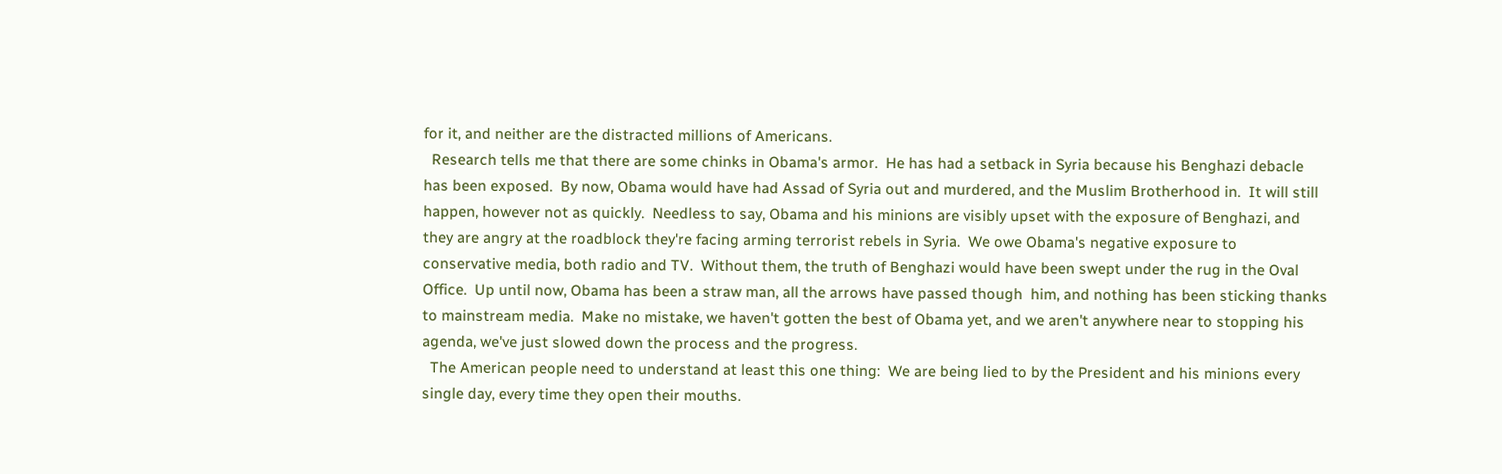for it, and neither are the distracted millions of Americans.
  Research tells me that there are some chinks in Obama's armor.  He has had a setback in Syria because his Benghazi debacle has been exposed.  By now, Obama would have had Assad of Syria out and murdered, and the Muslim Brotherhood in.  It will still happen, however not as quickly.  Needless to say, Obama and his minions are visibly upset with the exposure of Benghazi, and they are angry at the roadblock they're facing arming terrorist rebels in Syria.  We owe Obama's negative exposure to conservative media, both radio and TV.  Without them, the truth of Benghazi would have been swept under the rug in the Oval Office.  Up until now, Obama has been a straw man, all the arrows have passed though  him, and nothing has been sticking thanks to mainstream media.  Make no mistake, we haven't gotten the best of Obama yet, and we aren't anywhere near to stopping his agenda, we've just slowed down the process and the progress.
  The American people need to understand at least this one thing:  We are being lied to by the President and his minions every single day, every time they open their mouths.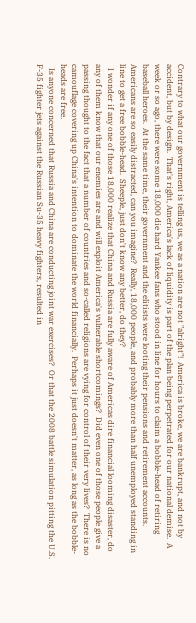Contrary to what our government is telling us, we as a nation are not "alright"!  America is broke, we are bankrupt, and not by accident, but by design.  That's right, America's lack of liquidity is part of the plan being perpetrated for our national demise.  A week or so ago, there were some 18,000 die hard Yankee fans who stood in line for hours to claim a bobble-head of retiring baseball heroes.  At the same time, their government and the elitists were looting their pensions and retirement accounts.  Americans are so easily distracted, can you imagine?  Really, 18,000 people, and probably more than half unemployed standing in line to get a free bobble-head.  Sheeple, just don't know any better, do they?
  I wonder if any one of those 18,000 realize that China and Russia are fully aware of Americas dire financial looming disaster, do any of them know that our enemies are and will exploit America's vulnerable shortcomings?  Did even one of those people give a passing thought to the fact that a number of countries and so-called religions are vying for control of their very lives?  There is no camouflage covering up China's intention to dominate the world financially.  Perhaps it just doesn't matter, as long as the bobble-heads are free.
  Is anyone concerned that Russia and China are conducting joint war exercises?  Or that the 2008 battle simulation pitting the U.S. F-35 fighter jets against the Russian Su-35 heavy fighters, resulted in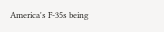America's F-35s being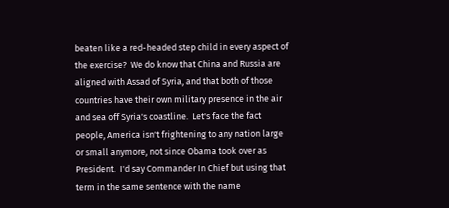beaten like a red-headed step child in every aspect of the exercise?  We do know that China and Russia are aligned with Assad of Syria, and that both of those countries have their own military presence in the air and sea off Syria's coastline.  Let's face the fact people, America isn't frightening to any nation large or small anymore, not since Obama took over as President.  I'd say Commander In Chief but using that term in the same sentence with the name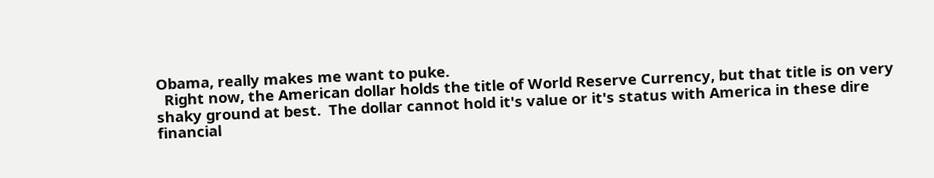Obama, really makes me want to puke.
  Right now, the American dollar holds the title of World Reserve Currency, but that title is on very shaky ground at best.  The dollar cannot hold it's value or it's status with America in these dire financial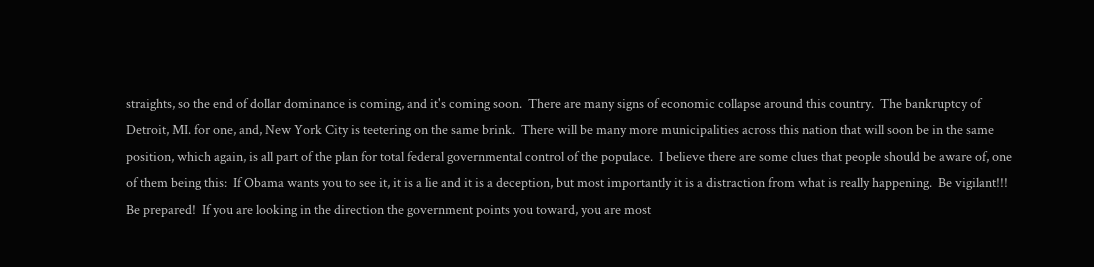straights, so the end of dollar dominance is coming, and it's coming soon.  There are many signs of economic collapse around this country.  The bankruptcy of Detroit, MI. for one, and, New York City is teetering on the same brink.  There will be many more municipalities across this nation that will soon be in the same position, which again, is all part of the plan for total federal governmental control of the populace.  I believe there are some clues that people should be aware of, one of them being this:  If Obama wants you to see it, it is a lie and it is a deception, but most importantly it is a distraction from what is really happening.  Be vigilant!!!  Be prepared!  If you are looking in the direction the government points you toward, you are most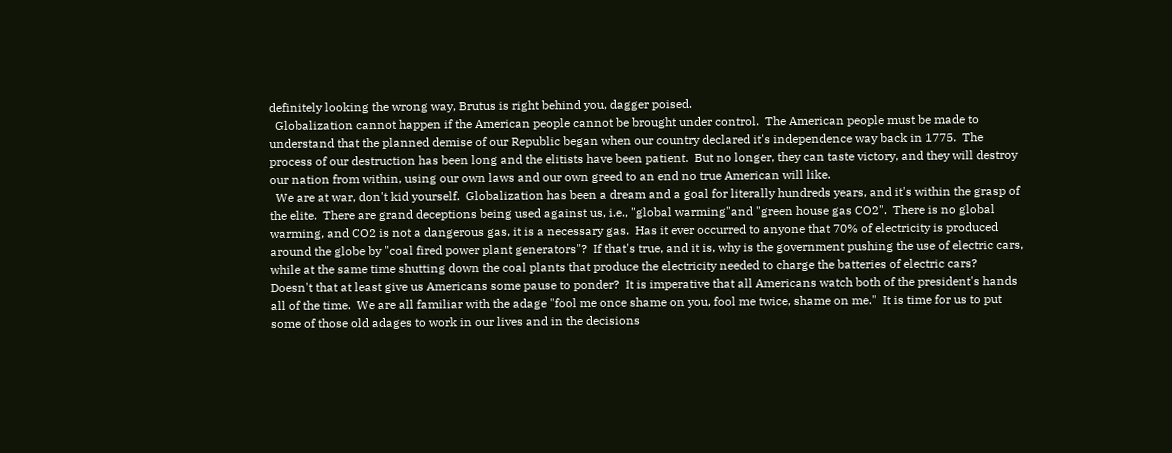definitely looking the wrong way, Brutus is right behind you, dagger poised.
  Globalization cannot happen if the American people cannot be brought under control.  The American people must be made to understand that the planned demise of our Republic began when our country declared it's independence way back in 1775.  The process of our destruction has been long and the elitists have been patient.  But no longer, they can taste victory, and they will destroy our nation from within, using our own laws and our own greed to an end no true American will like.
  We are at war, don't kid yourself.  Globalization has been a dream and a goal for literally hundreds years, and it's within the grasp of the elite.  There are grand deceptions being used against us, i.e., "global warming"and "green house gas CO2".  There is no global warming, and CO2 is not a dangerous gas, it is a necessary gas.  Has it ever occurred to anyone that 70% of electricity is produced around the globe by "coal fired power plant generators"?  If that's true, and it is, why is the government pushing the use of electric cars, while at the same time shutting down the coal plants that produce the electricity needed to charge the batteries of electric cars?  Doesn't that at least give us Americans some pause to ponder?  It is imperative that all Americans watch both of the president's hands all of the time.  We are all familiar with the adage "fool me once shame on you, fool me twice, shame on me."  It is time for us to put some of those old adages to work in our lives and in the decisions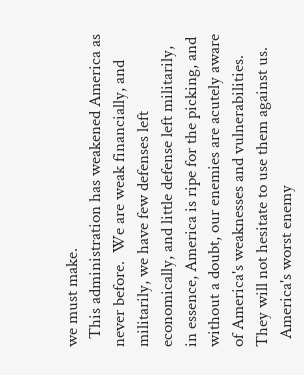we must make.
  This administration has weakened America as never before.  We are weak financially, and militarily, we have few defenses left economically, and little defense left militarily, in essence, America is ripe for the picking, and without a doubt, our enemies are acutely aware of America's weaknesses and vulnerabilities.  They will not hesitate to use them against us.
  America's worst enemy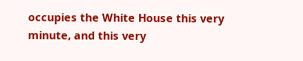occupies the White House this very minute, and this very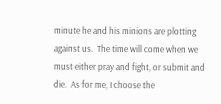minute he and his minions are plotting against us.  The time will come when we must either pray and fight, or submit and die.  As for me, I choose the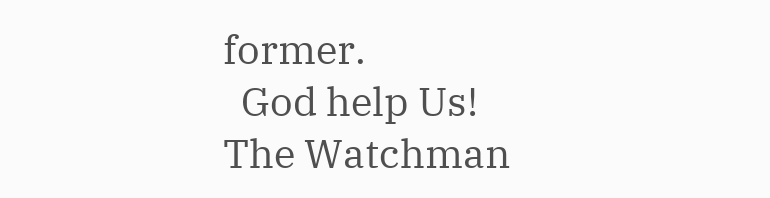former.
  God help Us!
The Watchman